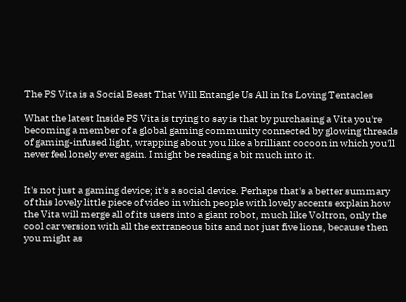The PS Vita is a Social Beast That Will Entangle Us All in Its Loving Tentacles

What the latest Inside PS Vita is trying to say is that by purchasing a Vita you're becoming a member of a global gaming community connected by glowing threads of gaming-infused light, wrapping about you like a brilliant cocoon in which you'll never feel lonely ever again. I might be reading a bit much into it.


It's not just a gaming device; it's a social device. Perhaps that's a better summary of this lovely little piece of video in which people with lovely accents explain how the Vita will merge all of its users into a giant robot, much like Voltron, only the cool car version with all the extraneous bits and not just five lions, because then you might as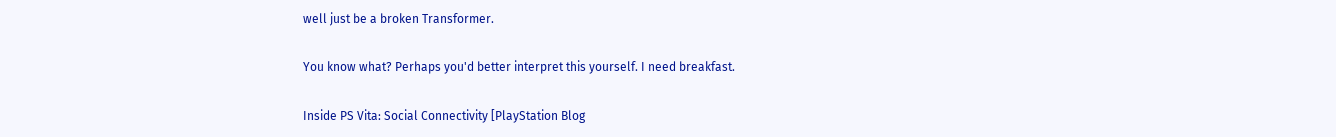well just be a broken Transformer.

You know what? Perhaps you'd better interpret this yourself. I need breakfast.

Inside PS Vita: Social Connectivity [PlayStation Blog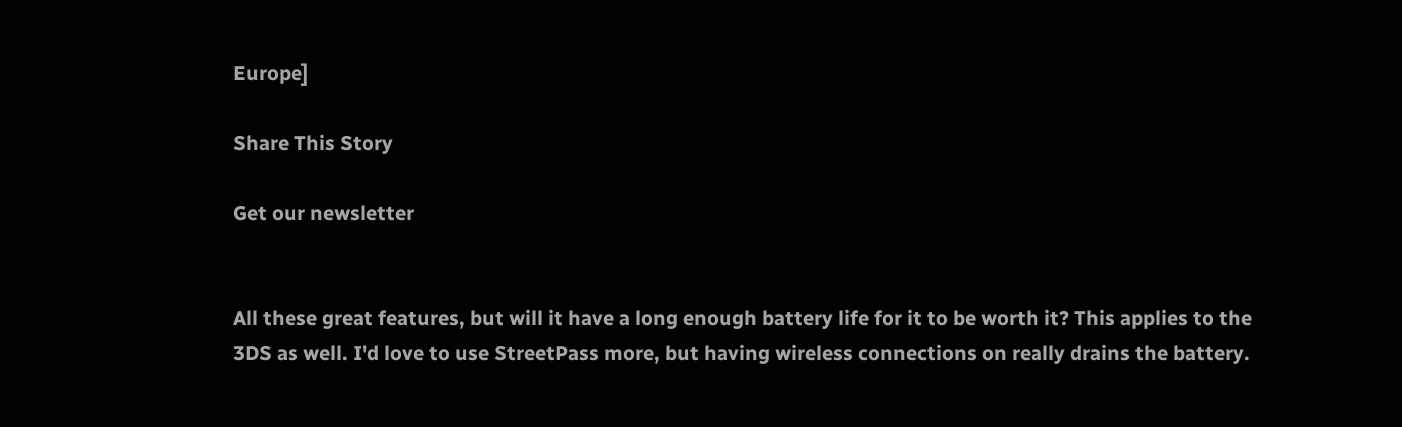Europe]

Share This Story

Get our newsletter


All these great features, but will it have a long enough battery life for it to be worth it? This applies to the 3DS as well. I'd love to use StreetPass more, but having wireless connections on really drains the battery.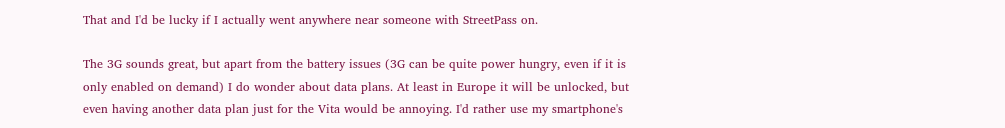That and I'd be lucky if I actually went anywhere near someone with StreetPass on.

The 3G sounds great, but apart from the battery issues (3G can be quite power hungry, even if it is only enabled on demand) I do wonder about data plans. At least in Europe it will be unlocked, but even having another data plan just for the Vita would be annoying. I'd rather use my smartphone's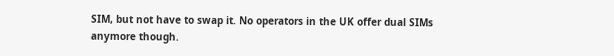SIM, but not have to swap it. No operators in the UK offer dual SIMs anymore though.